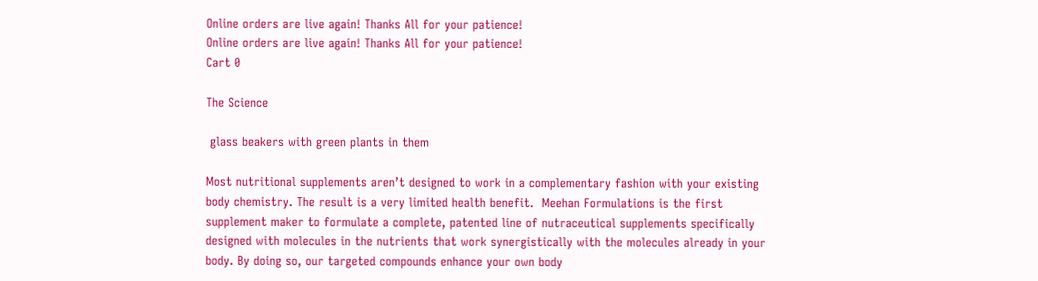Online orders are live again! Thanks All for your patience!
Online orders are live again! Thanks All for your patience!
Cart 0

The Science

 glass beakers with green plants in them

Most nutritional supplements aren’t designed to work in a complementary fashion with your existing body chemistry. The result is a very limited health benefit.  Meehan Formulations is the first supplement maker to formulate a complete, patented line of nutraceutical supplements specifically designed with molecules in the nutrients that work synergistically with the molecules already in your body. By doing so, our targeted compounds enhance your own body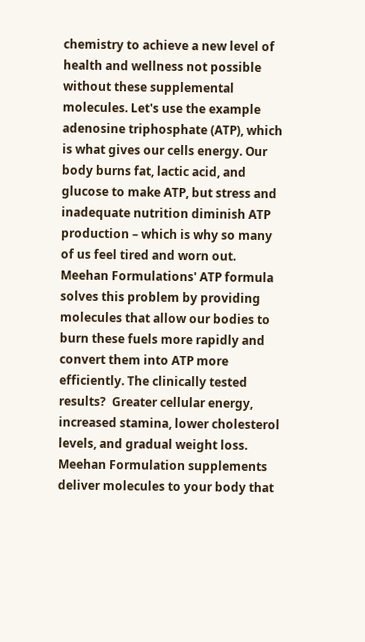chemistry to achieve a new level of health and wellness not possible without these supplemental molecules. Let's use the example adenosine triphosphate (ATP), which is what gives our cells energy. Our body burns fat, lactic acid, and glucose to make ATP, but stress and inadequate nutrition diminish ATP production – which is why so many of us feel tired and worn out. Meehan Formulations' ATP formula solves this problem by providing molecules that allow our bodies to burn these fuels more rapidly and convert them into ATP more efficiently. The clinically tested results?  Greater cellular energy, increased stamina, lower cholesterol levels, and gradual weight loss. Meehan Formulation supplements deliver molecules to your body that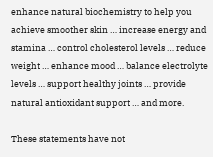enhance natural biochemistry to help you achieve smoother skin … increase energy and stamina … control cholesterol levels … reduce weight … enhance mood … balance electrolyte levels … support healthy joints … provide natural antioxidant support … and more.

These statements have not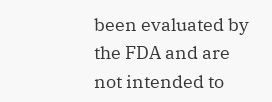been evaluated by the FDA and are not intended to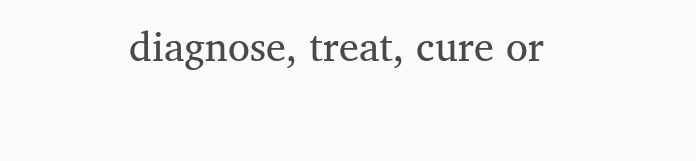diagnose, treat, cure or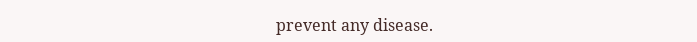prevent any disease.